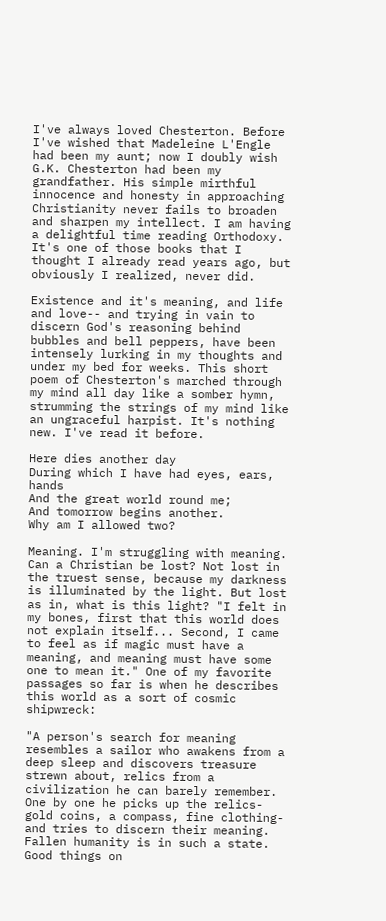I've always loved Chesterton. Before I've wished that Madeleine L'Engle had been my aunt; now I doubly wish G.K. Chesterton had been my grandfather. His simple mirthful innocence and honesty in approaching Christianity never fails to broaden and sharpen my intellect. I am having a delightful time reading Orthodoxy. It's one of those books that I thought I already read years ago, but obviously I realized, never did.

Existence and it's meaning, and life and love-- and trying in vain to discern God's reasoning behind bubbles and bell peppers, have been intensely lurking in my thoughts and under my bed for weeks. This short poem of Chesterton's marched through my mind all day like a somber hymn, strumming the strings of my mind like an ungraceful harpist. It's nothing new. I've read it before.

Here dies another day
During which I have had eyes, ears, hands
And the great world round me;
And tomorrow begins another.
Why am I allowed two?

Meaning. I'm struggling with meaning. Can a Christian be lost? Not lost in the truest sense, because my darkness is illuminated by the light. But lost as in, what is this light? "I felt in my bones, first that this world does not explain itself... Second, I came to feel as if magic must have a meaning, and meaning must have some one to mean it." One of my favorite passages so far is when he describes this world as a sort of cosmic shipwreck:

"A person's search for meaning resembles a sailor who awakens from a deep sleep and discovers treasure strewn about, relics from a civilization he can barely remember. One by one he picks up the relics- gold coins, a compass, fine clothing- and tries to discern their meaning. Fallen humanity is in such a state. Good things on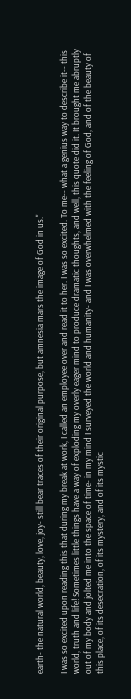earth- the natural world, beauty, love, joy- still bear traces of their original purpose, but amnesia mars the image of God in us."

I was so excited upon reading this that during my break at work, I called an employee over and read it to her. I was so excited. To me-- what a genius way to describe it-- this world, truth and life! Sometimes little things have a way of exploding my overly eager mind to produce dramatic thoughts, and well, this quote did it. It brought me abruptly out of my body and jolted me into the space of time- in my mind I surveyed the world and humanity- and I was overwhelmed with the feeling of God, and of the beauty of this place, of its desecration, of its mystery, and of its mystic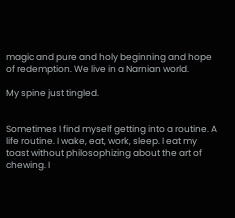magic and pure and holy beginning and hope of redemption. We live in a Narnian world.

My spine just tingled.


Sometimes I find myself getting into a routine. A life routine. I wake, eat, work, sleep. I eat my toast without philosophizing about the art of chewing. I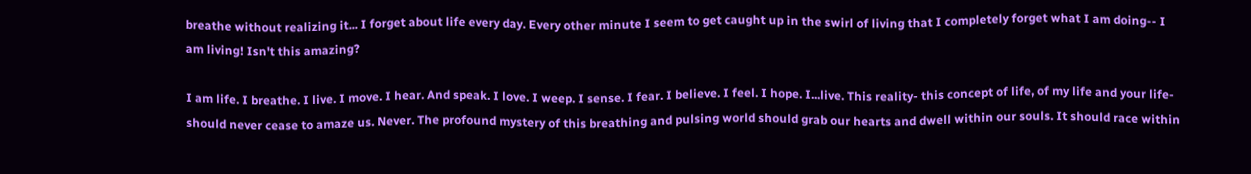breathe without realizing it... I forget about life every day. Every other minute I seem to get caught up in the swirl of living that I completely forget what I am doing-- I am living! Isn't this amazing?

I am life. I breathe. I live. I move. I hear. And speak. I love. I weep. I sense. I fear. I believe. I feel. I hope. I...live. This reality- this concept of life, of my life and your life- should never cease to amaze us. Never. The profound mystery of this breathing and pulsing world should grab our hearts and dwell within our souls. It should race within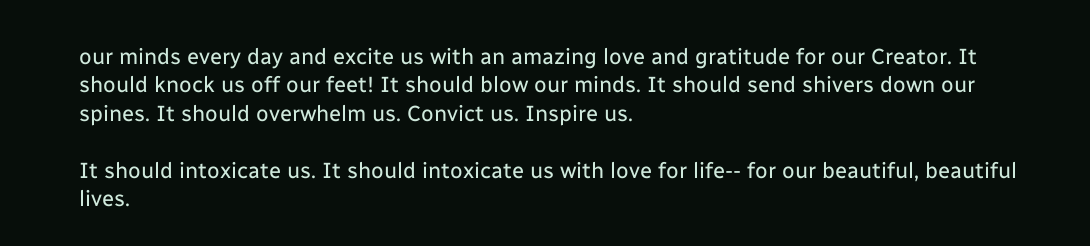our minds every day and excite us with an amazing love and gratitude for our Creator. It should knock us off our feet! It should blow our minds. It should send shivers down our spines. It should overwhelm us. Convict us. Inspire us.

It should intoxicate us. It should intoxicate us with love for life-- for our beautiful, beautiful lives.